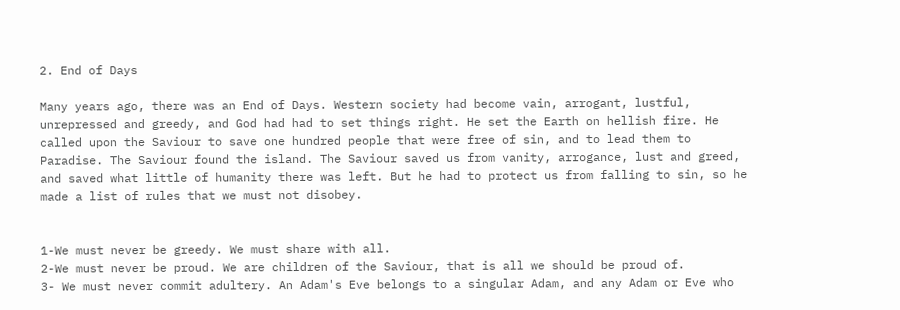2. End of Days

Many years ago, there was an End of Days. Western society had become vain, arrogant, lustful, unrepressed and greedy, and God had had to set things right. He set the Earth on hellish fire. He called upon the Saviour to save one hundred people that were free of sin, and to lead them to Paradise. The Saviour found the island. The Saviour saved us from vanity, arrogance, lust and greed, and saved what little of humanity there was left. But he had to protect us from falling to sin, so he made a list of rules that we must not disobey.


1-We must never be greedy. We must share with all.
2-We must never be proud. We are children of the Saviour, that is all we should be proud of.
3- We must never commit adultery. An Adam's Eve belongs to a singular Adam, and any Adam or Eve who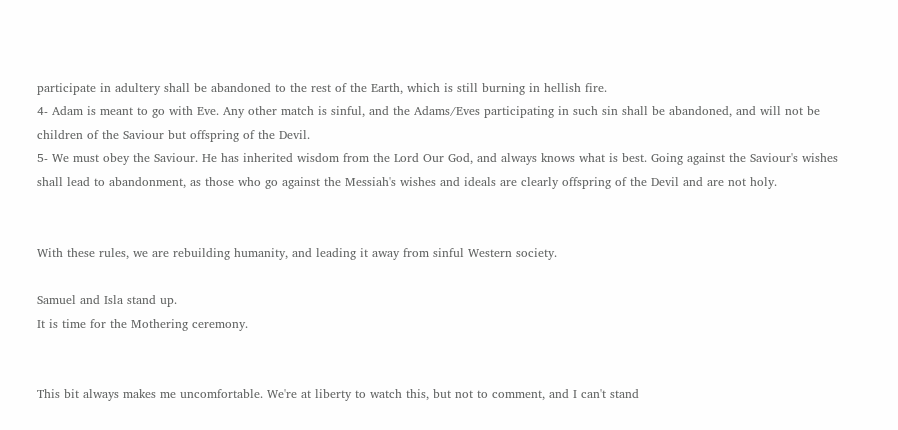participate in adultery shall be abandoned to the rest of the Earth, which is still burning in hellish fire.
4- Adam is meant to go with Eve. Any other match is sinful, and the Adams/Eves participating in such sin shall be abandoned, and will not be children of the Saviour but offspring of the Devil.
5- We must obey the Saviour. He has inherited wisdom from the Lord Our God, and always knows what is best. Going against the Saviour's wishes shall lead to abandonment, as those who go against the Messiah's wishes and ideals are clearly offspring of the Devil and are not holy.


With these rules, we are rebuilding humanity, and leading it away from sinful Western society.

Samuel and Isla stand up.
It is time for the Mothering ceremony.


This bit always makes me uncomfortable. We're at liberty to watch this, but not to comment, and I can't stand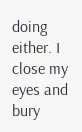doing either. I close my eyes and bury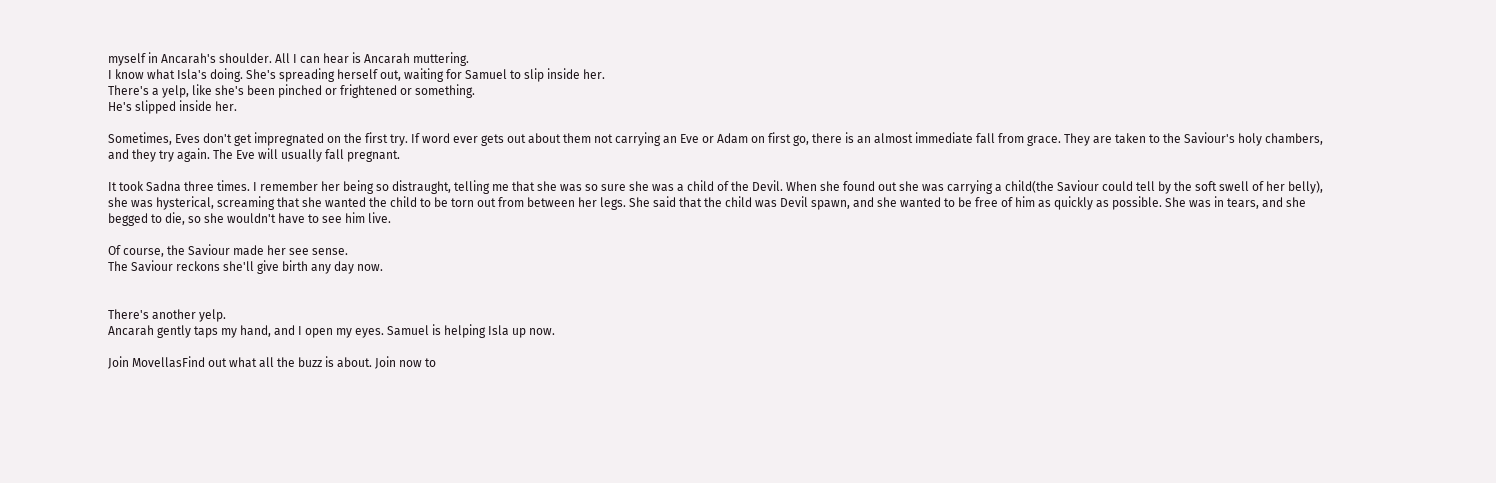myself in Ancarah's shoulder. All I can hear is Ancarah muttering.
I know what Isla's doing. She's spreading herself out, waiting for Samuel to slip inside her.
There's a yelp, like she's been pinched or frightened or something.
He's slipped inside her.

Sometimes, Eves don't get impregnated on the first try. If word ever gets out about them not carrying an Eve or Adam on first go, there is an almost immediate fall from grace. They are taken to the Saviour's holy chambers, and they try again. The Eve will usually fall pregnant.

It took Sadna three times. I remember her being so distraught, telling me that she was so sure she was a child of the Devil. When she found out she was carrying a child(the Saviour could tell by the soft swell of her belly), she was hysterical, screaming that she wanted the child to be torn out from between her legs. She said that the child was Devil spawn, and she wanted to be free of him as quickly as possible. She was in tears, and she begged to die, so she wouldn't have to see him live.

Of course, the Saviour made her see sense.
The Saviour reckons she'll give birth any day now.


There's another yelp.
Ancarah gently taps my hand, and I open my eyes. Samuel is helping Isla up now.

Join MovellasFind out what all the buzz is about. Join now to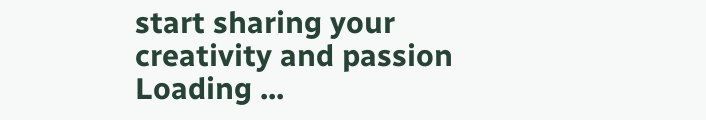start sharing your creativity and passion
Loading ...